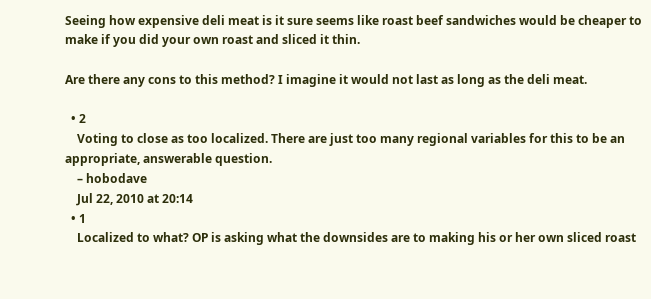Seeing how expensive deli meat is it sure seems like roast beef sandwiches would be cheaper to make if you did your own roast and sliced it thin.

Are there any cons to this method? I imagine it would not last as long as the deli meat.

  • 2
    Voting to close as too localized. There are just too many regional variables for this to be an appropriate, answerable question.
    – hobodave
    Jul 22, 2010 at 20:14
  • 1
    Localized to what? OP is asking what the downsides are to making his or her own sliced roast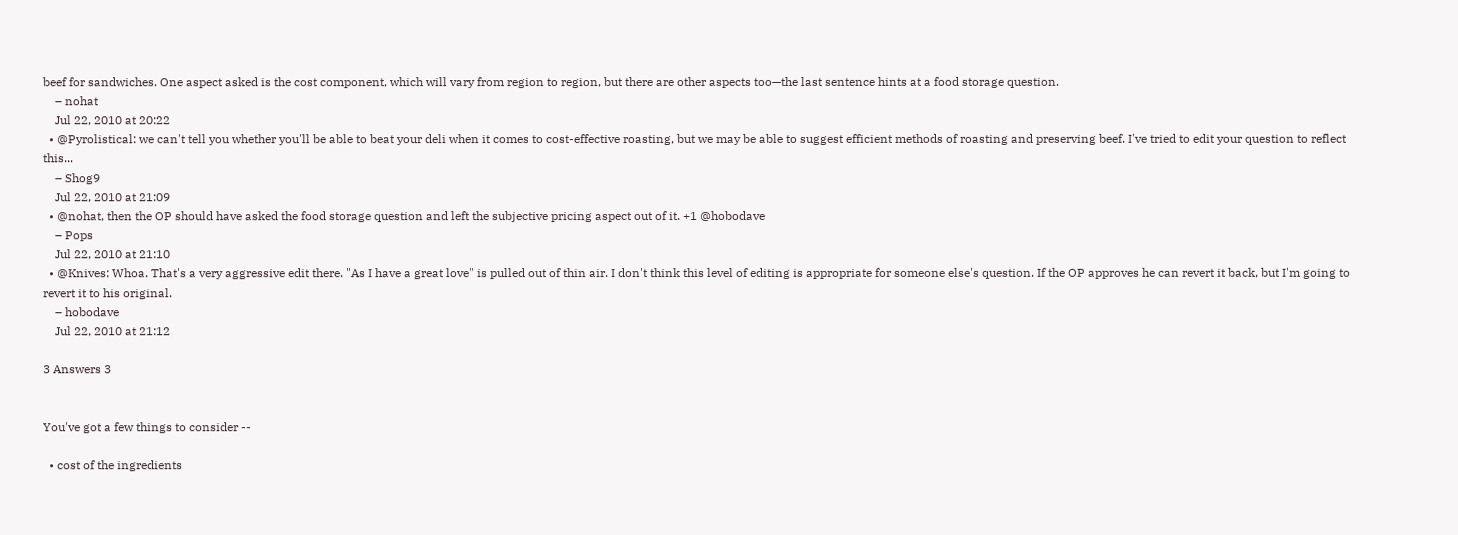beef for sandwiches. One aspect asked is the cost component, which will vary from region to region, but there are other aspects too—the last sentence hints at a food storage question.
    – nohat
    Jul 22, 2010 at 20:22
  • @Pyrolistical: we can't tell you whether you'll be able to beat your deli when it comes to cost-effective roasting, but we may be able to suggest efficient methods of roasting and preserving beef. I've tried to edit your question to reflect this...
    – Shog9
    Jul 22, 2010 at 21:09
  • @nohat, then the OP should have asked the food storage question and left the subjective pricing aspect out of it. +1 @hobodave
    – Pops
    Jul 22, 2010 at 21:10
  • @Knives: Whoa. That's a very aggressive edit there. "As I have a great love" is pulled out of thin air. I don't think this level of editing is appropriate for someone else's question. If the OP approves he can revert it back, but I'm going to revert it to his original.
    – hobodave
    Jul 22, 2010 at 21:12

3 Answers 3


You've got a few things to consider --

  • cost of the ingredients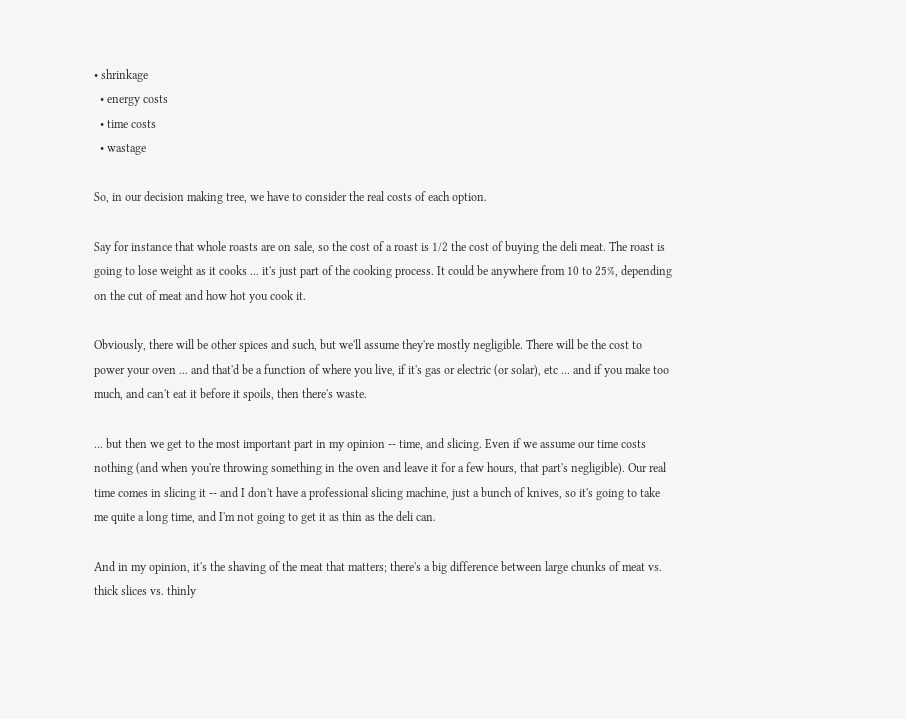• shrinkage
  • energy costs
  • time costs
  • wastage

So, in our decision making tree, we have to consider the real costs of each option.

Say for instance that whole roasts are on sale, so the cost of a roast is 1/2 the cost of buying the deli meat. The roast is going to lose weight as it cooks ... it's just part of the cooking process. It could be anywhere from 10 to 25%, depending on the cut of meat and how hot you cook it.

Obviously, there will be other spices and such, but we'll assume they're mostly negligible. There will be the cost to power your oven ... and that'd be a function of where you live, if it's gas or electric (or solar), etc ... and if you make too much, and can't eat it before it spoils, then there's waste.

... but then we get to the most important part in my opinion -- time, and slicing. Even if we assume our time costs nothing (and when you're throwing something in the oven and leave it for a few hours, that part's negligible). Our real time comes in slicing it -- and I don't have a professional slicing machine, just a bunch of knives, so it's going to take me quite a long time, and I'm not going to get it as thin as the deli can.

And in my opinion, it's the shaving of the meat that matters; there's a big difference between large chunks of meat vs. thick slices vs. thinly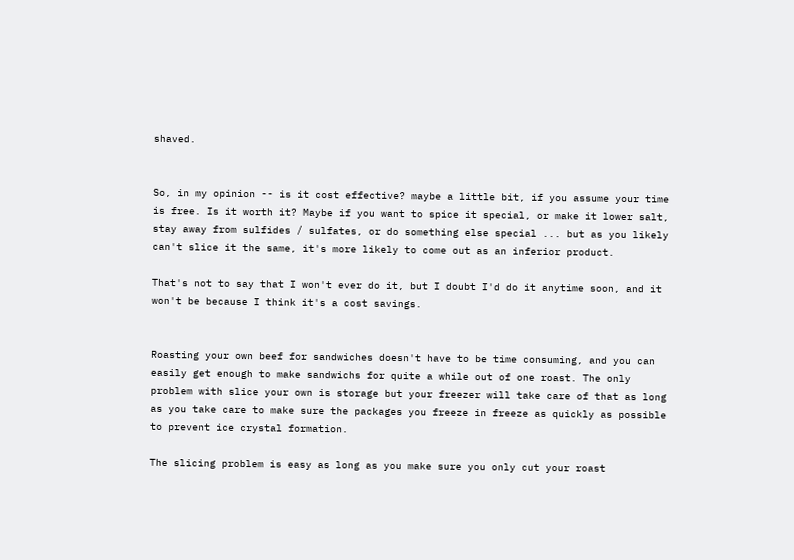shaved.


So, in my opinion -- is it cost effective? maybe a little bit, if you assume your time is free. Is it worth it? Maybe if you want to spice it special, or make it lower salt, stay away from sulfides / sulfates, or do something else special ... but as you likely can't slice it the same, it's more likely to come out as an inferior product.

That's not to say that I won't ever do it, but I doubt I'd do it anytime soon, and it won't be because I think it's a cost savings.


Roasting your own beef for sandwiches doesn't have to be time consuming, and you can easily get enough to make sandwichs for quite a while out of one roast. The only problem with slice your own is storage but your freezer will take care of that as long as you take care to make sure the packages you freeze in freeze as quickly as possible to prevent ice crystal formation.

The slicing problem is easy as long as you make sure you only cut your roast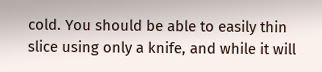cold. You should be able to easily thin slice using only a knife, and while it will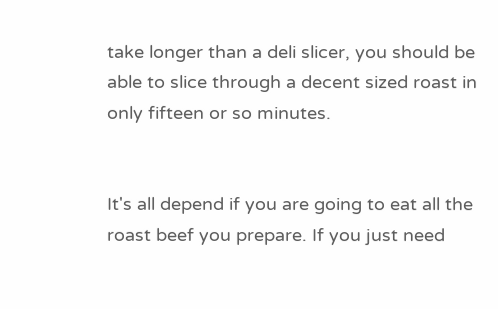take longer than a deli slicer, you should be able to slice through a decent sized roast in only fifteen or so minutes.


It's all depend if you are going to eat all the roast beef you prepare. If you just need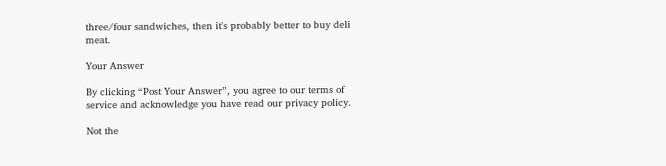three/four sandwiches, then it's probably better to buy deli meat.

Your Answer

By clicking “Post Your Answer”, you agree to our terms of service and acknowledge you have read our privacy policy.

Not the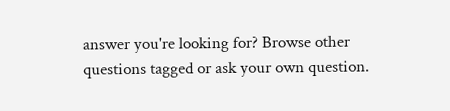answer you're looking for? Browse other questions tagged or ask your own question.